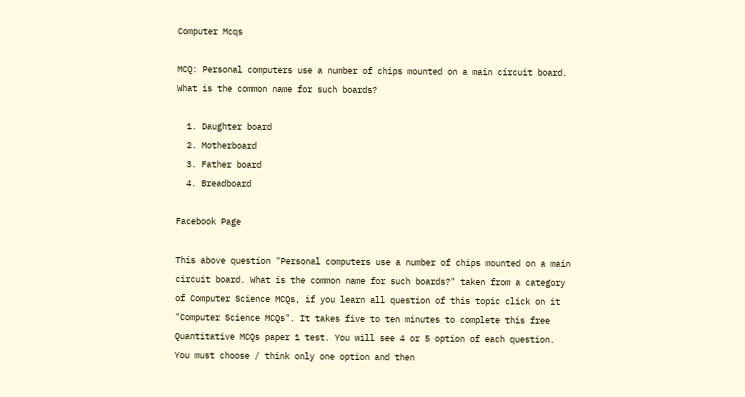Computer Mcqs

MCQ: Personal computers use a number of chips mounted on a main circuit board. What is the common name for such boards?

  1. Daughter board
  2. Motherboard
  3. Father board
  4. Breadboard

Facebook Page

This above question "Personal computers use a number of chips mounted on a main circuit board. What is the common name for such boards?" taken from a category of Computer Science MCQs, if you learn all question of this topic click on it "Computer Science MCQs". It takes five to ten minutes to complete this free Quantitative MCQs paper 1 test. You will see 4 or 5 option of each question. You must choose / think only one option and then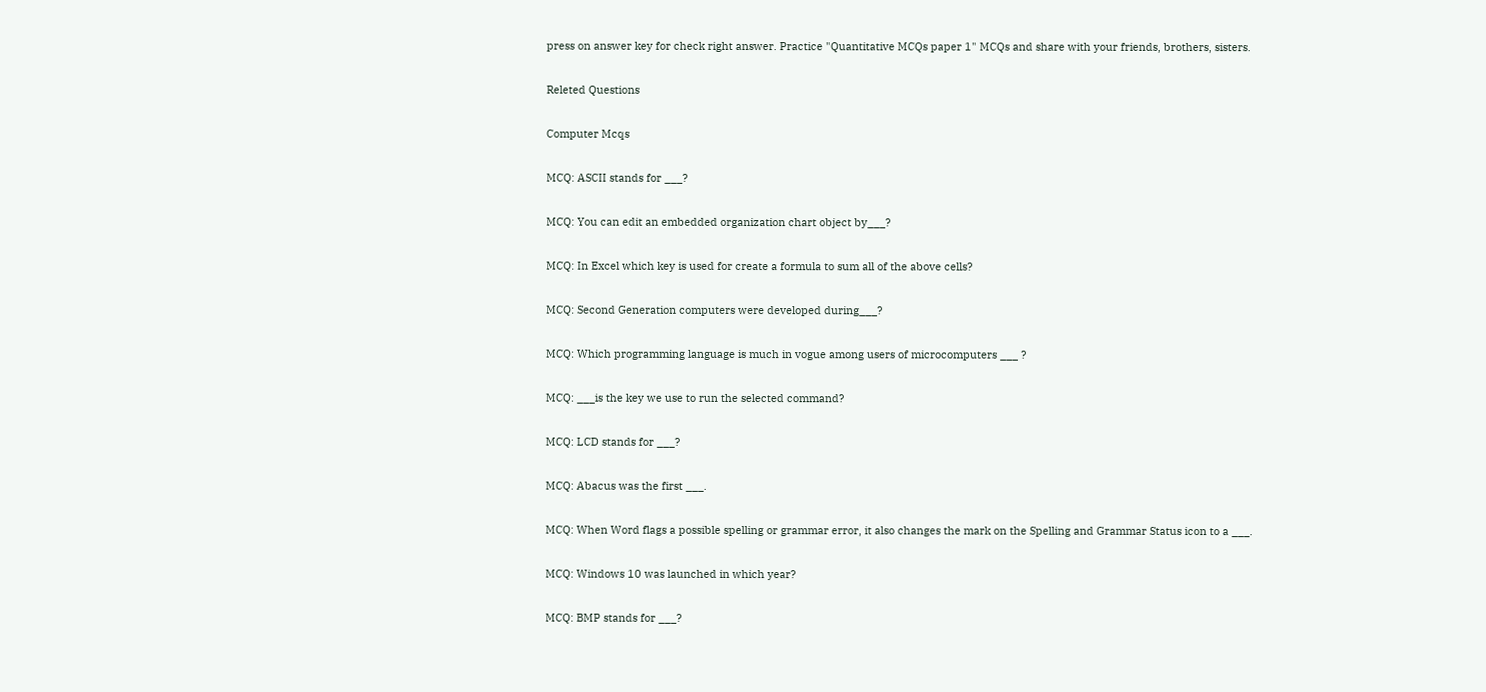press on answer key for check right answer. Practice "Quantitative MCQs paper 1" MCQs and share with your friends, brothers, sisters.

Releted Questions

Computer Mcqs

MCQ: ASCII stands for ___?

MCQ: You can edit an embedded organization chart object by___?

MCQ: In Excel which key is used for create a formula to sum all of the above cells?

MCQ: Second Generation computers were developed during___?

MCQ: Which programming language is much in vogue among users of microcomputers ___ ?

MCQ: ___is the key we use to run the selected command?

MCQ: LCD stands for ___?

MCQ: Abacus was the first ___.

MCQ: When Word flags a possible spelling or grammar error, it also changes the mark on the Spelling and Grammar Status icon to a ___.

MCQ: Windows 10 was launched in which year?

MCQ: BMP stands for ___?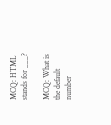MCQ: HTML stands for ___?

MCQ: What is the default number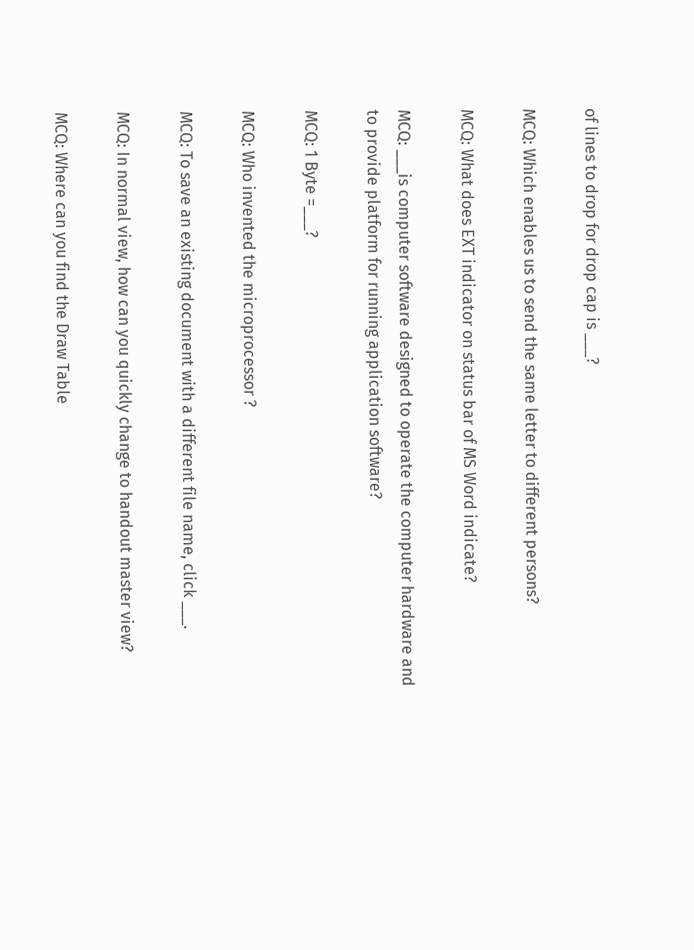of lines to drop for drop cap is ___?

MCQ: Which enables us to send the same letter to different persons?

MCQ: What does EXT indicator on status bar of MS Word indicate?

MCQ: ___is computer software designed to operate the computer hardware and to provide platform for running application software?

MCQ: 1 Byte =___?

MCQ: Who invented the microprocessor ?

MCQ: To save an existing document with a different file name, click ___.

MCQ: In normal view, how can you quickly change to handout master view?

MCQ: Where can you find the Draw Table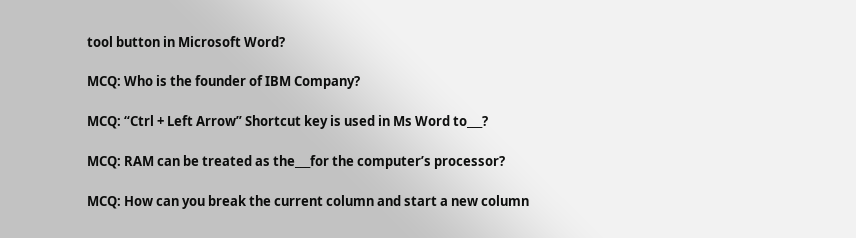tool button in Microsoft Word?

MCQ: Who is the founder of IBM Company?

MCQ: “Ctrl + Left Arrow” Shortcut key is used in Ms Word to___?

MCQ: RAM can be treated as the___for the computer’s processor?

MCQ: How can you break the current column and start a new column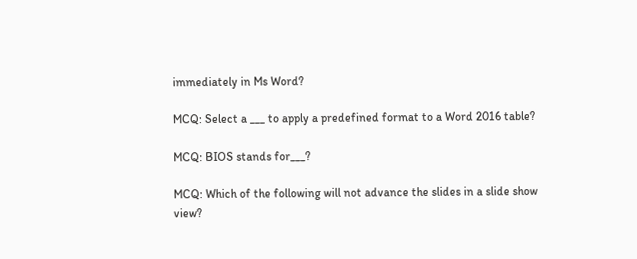immediately in Ms Word?

MCQ: Select a ___ to apply a predefined format to a Word 2016 table?

MCQ: BIOS stands for___?

MCQ: Which of the following will not advance the slides in a slide show view?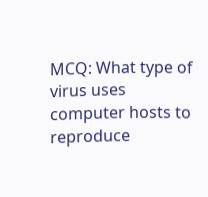MCQ: What type of virus uses computer hosts to reproduce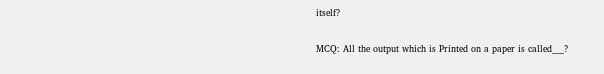itself?

MCQ: All the output which is Printed on a paper is called___?